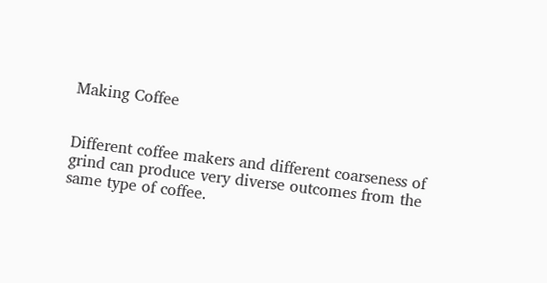Making Coffee


Different coffee makers and different coarseness of grind can produce very diverse outcomes from the same type of coffee.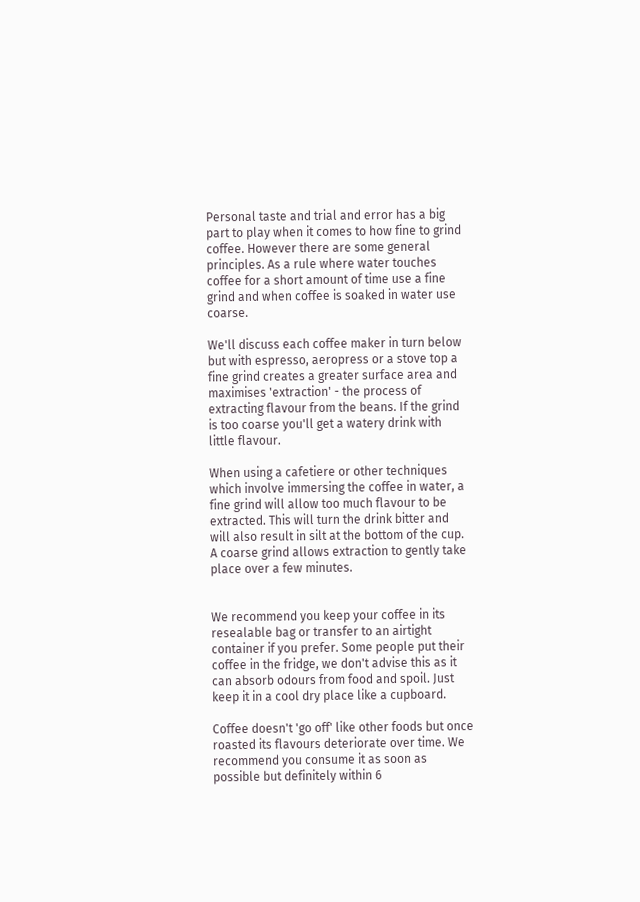Personal taste and trial and error has a big part to play when it comes to how fine to grind coffee. However there are some general principles. As a rule where water touches coffee for a short amount of time use a fine grind and when coffee is soaked in water use coarse.

We'll discuss each coffee maker in turn below but with espresso, aeropress or a stove top a fine grind creates a greater surface area and maximises 'extraction' - the process of extracting flavour from the beans. If the grind is too coarse you'll get a watery drink with little flavour.

When using a cafetiere or other techniques which involve immersing the coffee in water, a fine grind will allow too much flavour to be extracted. This will turn the drink bitter and will also result in silt at the bottom of the cup. A coarse grind allows extraction to gently take place over a few minutes.


We recommend you keep your coffee in its resealable bag or transfer to an airtight container if you prefer. Some people put their coffee in the fridge, we don't advise this as it can absorb odours from food and spoil. Just keep it in a cool dry place like a cupboard.

Coffee doesn't 'go off' like other foods but once roasted its flavours deteriorate over time. We recommend you consume it as soon as possible but definitely within 6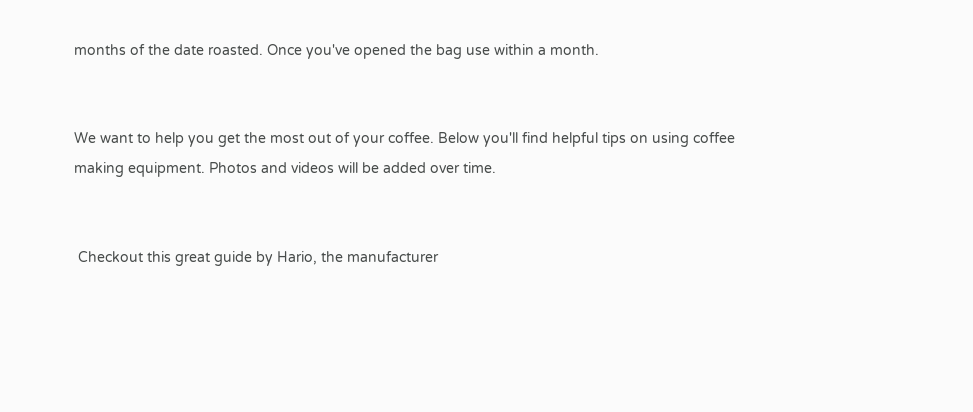months of the date roasted. Once you've opened the bag use within a month.


We want to help you get the most out of your coffee. Below you'll find helpful tips on using coffee making equipment. Photos and videos will be added over time.


 Checkout this great guide by Hario, the manufacturer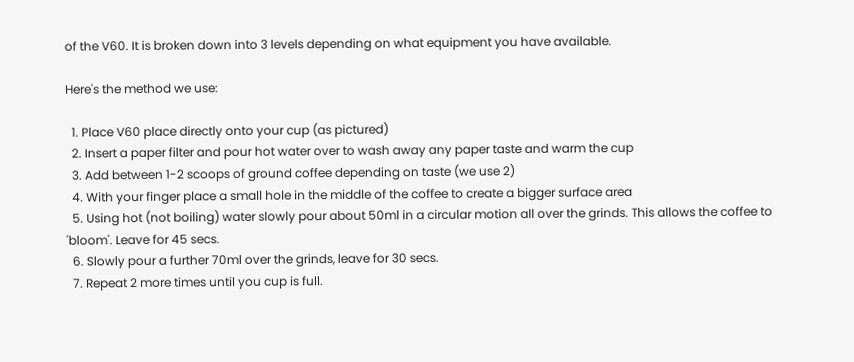of the V60. It is broken down into 3 levels depending on what equipment you have available.

Here's the method we use:

  1. Place V60 place directly onto your cup (as pictured)
  2. Insert a paper filter and pour hot water over to wash away any paper taste and warm the cup
  3. Add between 1-2 scoops of ground coffee depending on taste (we use 2)
  4. With your finger place a small hole in the middle of the coffee to create a bigger surface area
  5. Using hot (not boiling) water slowly pour about 50ml in a circular motion all over the grinds. This allows the coffee to 'bloom'. Leave for 45 secs.
  6. Slowly pour a further 70ml over the grinds, leave for 30 secs.
  7. Repeat 2 more times until you cup is full.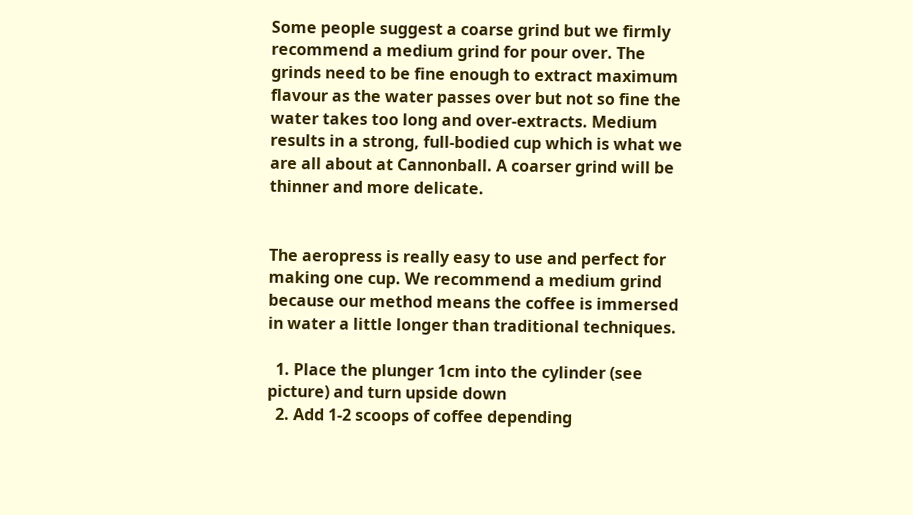Some people suggest a coarse grind but we firmly recommend a medium grind for pour over. The grinds need to be fine enough to extract maximum flavour as the water passes over but not so fine the water takes too long and over-extracts. Medium results in a strong, full-bodied cup which is what we are all about at Cannonball. A coarser grind will be thinner and more delicate.


The aeropress is really easy to use and perfect for making one cup. We recommend a medium grind because our method means the coffee is immersed in water a little longer than traditional techniques.

  1. Place the plunger 1cm into the cylinder (see picture) and turn upside down
  2. Add 1-2 scoops of coffee depending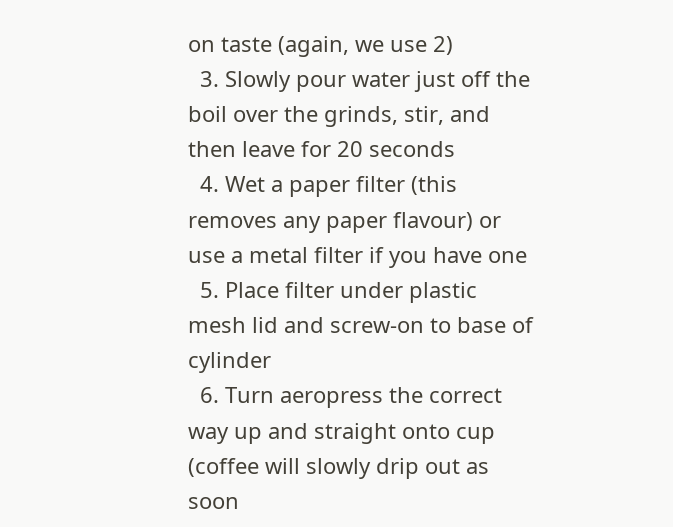on taste (again, we use 2)
  3. Slowly pour water just off the boil over the grinds, stir, and then leave for 20 seconds
  4. Wet a paper filter (this removes any paper flavour) or use a metal filter if you have one
  5. Place filter under plastic mesh lid and screw-on to base of cylinder
  6. Turn aeropress the correct way up and straight onto cup (coffee will slowly drip out as soon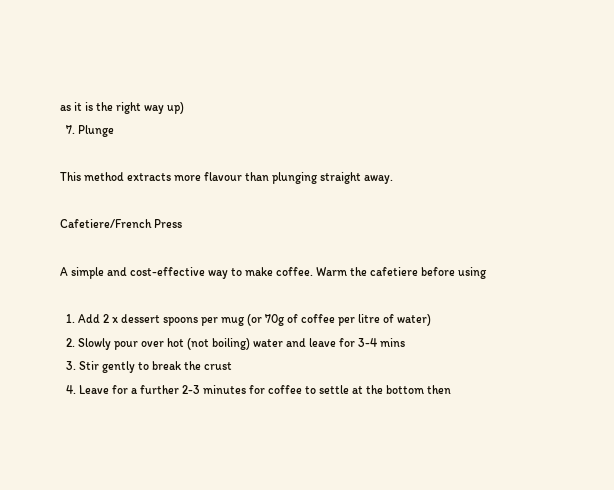as it is the right way up)
  7. Plunge

This method extracts more flavour than plunging straight away.

Cafetiere/French Press

A simple and cost-effective way to make coffee. Warm the cafetiere before using

  1. Add 2 x dessert spoons per mug (or 70g of coffee per litre of water)
  2. Slowly pour over hot (not boiling) water and leave for 3-4 mins
  3. Stir gently to break the crust
  4. Leave for a further 2-3 minutes for coffee to settle at the bottom then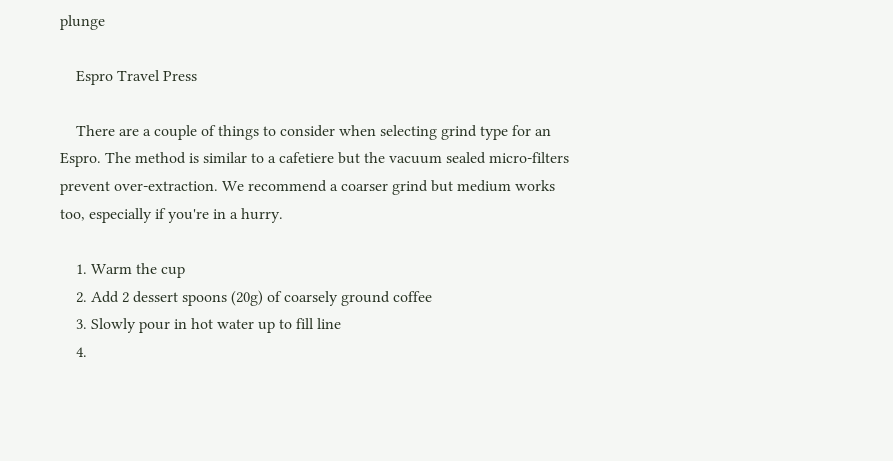plunge

    Espro Travel Press

    There are a couple of things to consider when selecting grind type for an Espro. The method is similar to a cafetiere but the vacuum sealed micro-filters prevent over-extraction. We recommend a coarser grind but medium works too, especially if you're in a hurry.

    1. Warm the cup
    2. Add 2 dessert spoons (20g) of coarsely ground coffee
    3. Slowly pour in hot water up to fill line
    4.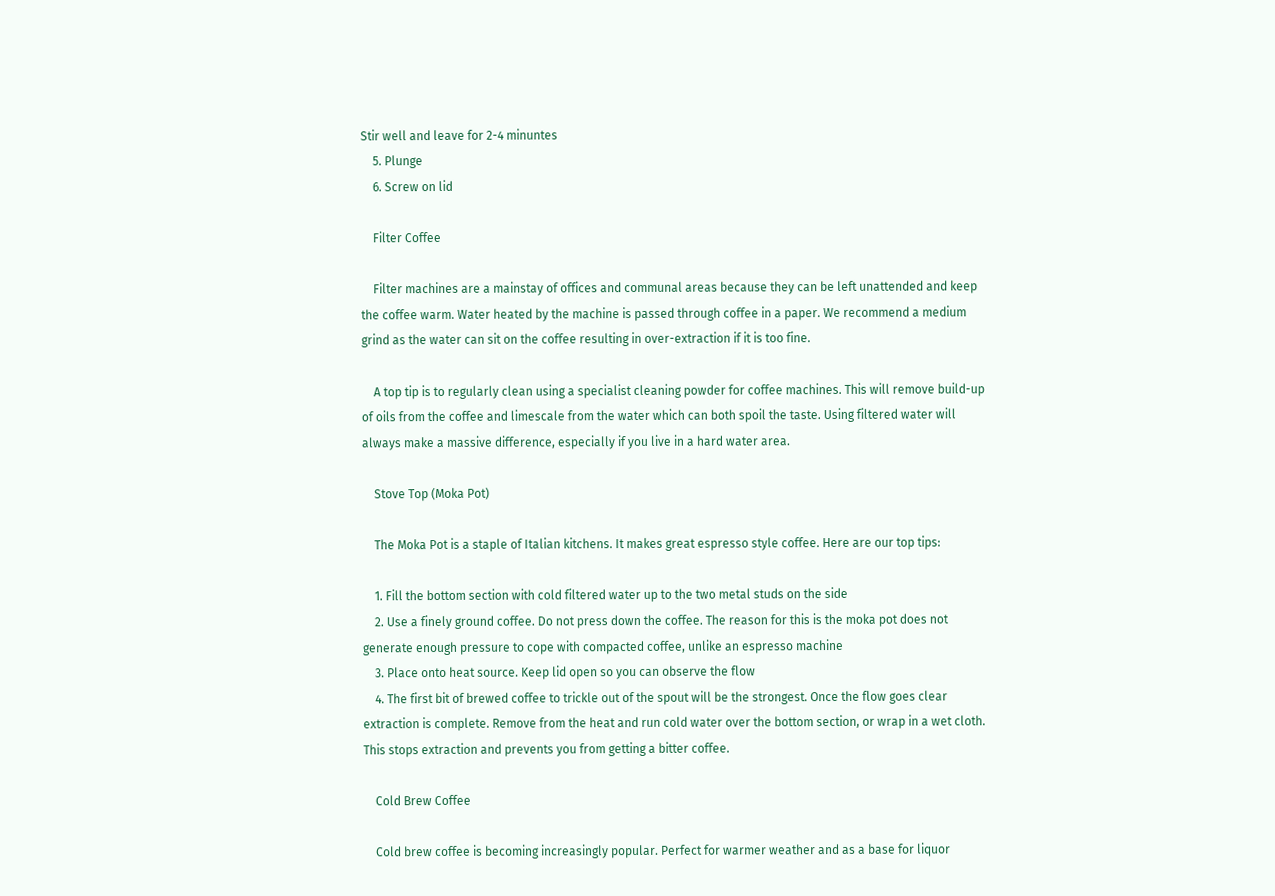Stir well and leave for 2-4 minuntes
    5. Plunge
    6. Screw on lid

    Filter Coffee

    Filter machines are a mainstay of offices and communal areas because they can be left unattended and keep the coffee warm. Water heated by the machine is passed through coffee in a paper. We recommend a medium grind as the water can sit on the coffee resulting in over-extraction if it is too fine.

    A top tip is to regularly clean using a specialist cleaning powder for coffee machines. This will remove build-up of oils from the coffee and limescale from the water which can both spoil the taste. Using filtered water will always make a massive difference, especially if you live in a hard water area.

    Stove Top (Moka Pot)

    The Moka Pot is a staple of Italian kitchens. It makes great espresso style coffee. Here are our top tips:

    1. Fill the bottom section with cold filtered water up to the two metal studs on the side
    2. Use a finely ground coffee. Do not press down the coffee. The reason for this is the moka pot does not generate enough pressure to cope with compacted coffee, unlike an espresso machine
    3. Place onto heat source. Keep lid open so you can observe the flow
    4. The first bit of brewed coffee to trickle out of the spout will be the strongest. Once the flow goes clear extraction is complete. Remove from the heat and run cold water over the bottom section, or wrap in a wet cloth. This stops extraction and prevents you from getting a bitter coffee.

    Cold Brew Coffee

    Cold brew coffee is becoming increasingly popular. Perfect for warmer weather and as a base for liquor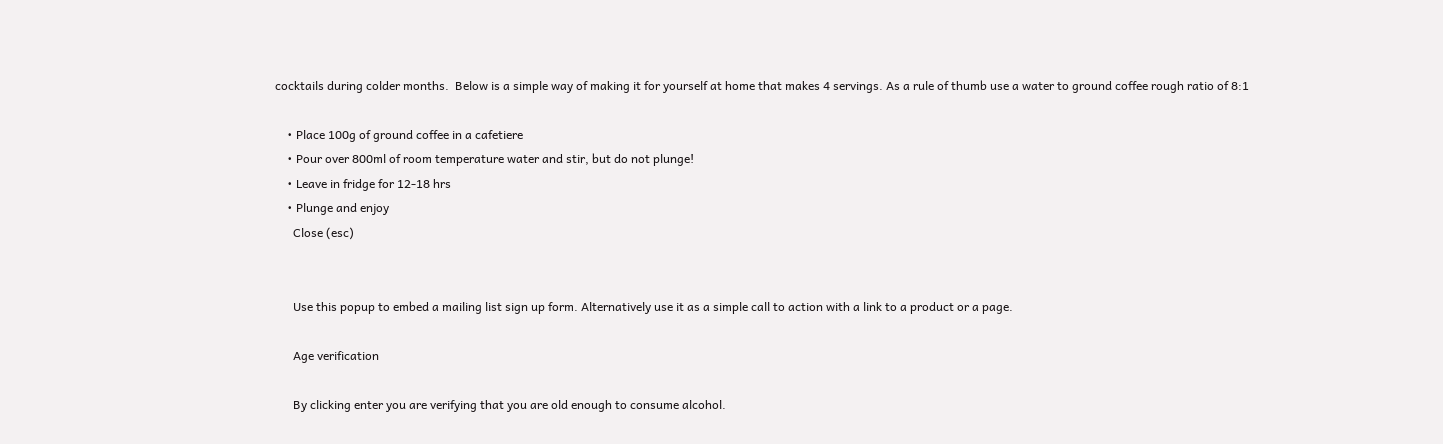cocktails during colder months.  Below is a simple way of making it for yourself at home that makes 4 servings. As a rule of thumb use a water to ground coffee rough ratio of 8:1

    • Place 100g of ground coffee in a cafetiere
    • Pour over 800ml of room temperature water and stir, but do not plunge!
    • Leave in fridge for 12-18 hrs
    • Plunge and enjoy
      Close (esc)


      Use this popup to embed a mailing list sign up form. Alternatively use it as a simple call to action with a link to a product or a page.

      Age verification

      By clicking enter you are verifying that you are old enough to consume alcohol.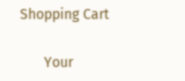Shopping Cart

      Your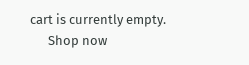cart is currently empty.
      Shop now